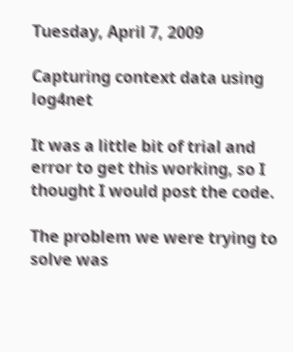Tuesday, April 7, 2009

Capturing context data using log4net

It was a little bit of trial and error to get this working, so I thought I would post the code.

The problem we were trying to solve was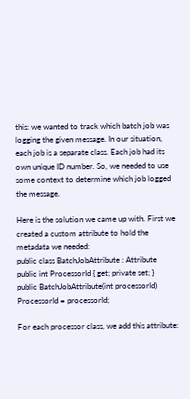this: we wanted to track which batch job was logging the given message. In our situation, each job is a separate class. Each job had its own unique ID number. So, we needed to use some context to determine which job logged the message.

Here is the solution we came up with. First we created a custom attribute to hold the metadata we needed:
public class BatchJobAttribute : Attribute
public int ProcessorId { get; private set; }
public BatchJobAttribute(int processorId)
ProcessorId = processorId;

For each processor class, we add this attribute: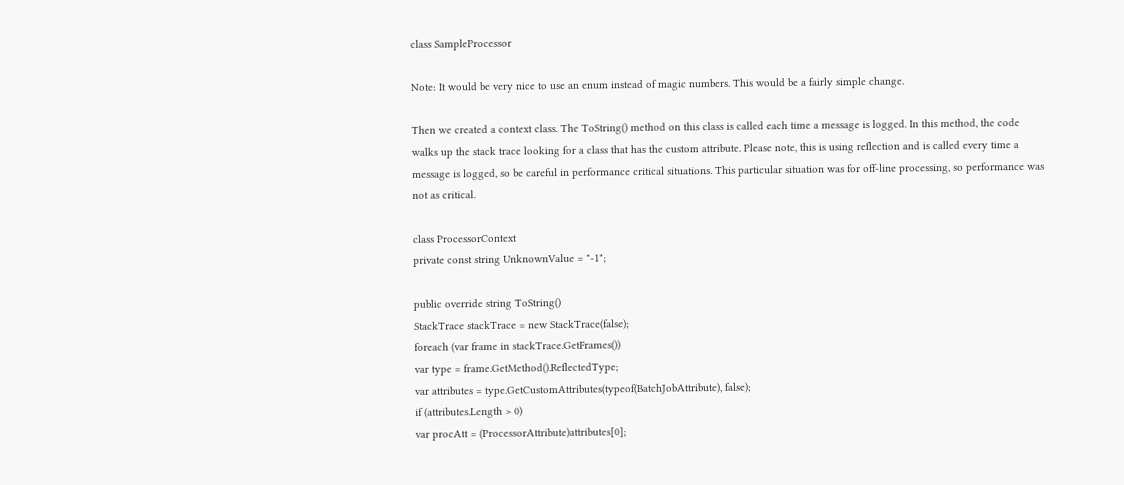class SampleProcessor

Note: It would be very nice to use an enum instead of magic numbers. This would be a fairly simple change.

Then we created a context class. The ToString() method on this class is called each time a message is logged. In this method, the code walks up the stack trace looking for a class that has the custom attribute. Please note, this is using reflection and is called every time a message is logged, so be careful in performance critical situations. This particular situation was for off-line processing, so performance was not as critical.

class ProcessorContext
private const string UnknownValue = "-1";

public override string ToString()
StackTrace stackTrace = new StackTrace(false);
foreach (var frame in stackTrace.GetFrames())
var type = frame.GetMethod().ReflectedType;
var attributes = type.GetCustomAttributes(typeof(BatchJobAttribute), false);
if (attributes.Length > 0)
var procAtt = (ProcessorAttribute)attributes[0];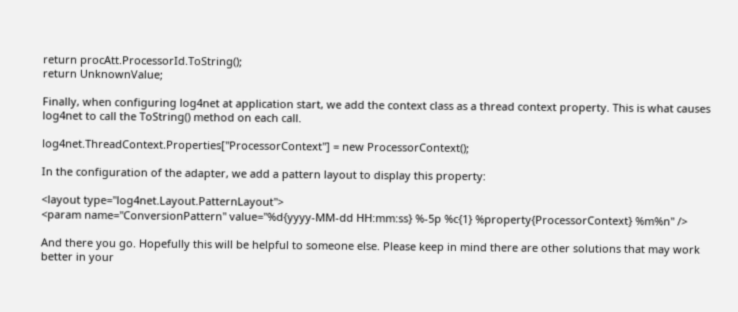return procAtt.ProcessorId.ToString();
return UnknownValue;

Finally, when configuring log4net at application start, we add the context class as a thread context property. This is what causes log4net to call the ToString() method on each call.

log4net.ThreadContext.Properties["ProcessorContext"] = new ProcessorContext();

In the configuration of the adapter, we add a pattern layout to display this property:

<layout type="log4net.Layout.PatternLayout">
<param name="ConversionPattern" value="%d{yyyy-MM-dd HH:mm:ss} %-5p %c{1} %property{ProcessorContext} %m%n" />

And there you go. Hopefully this will be helpful to someone else. Please keep in mind there are other solutions that may work better in your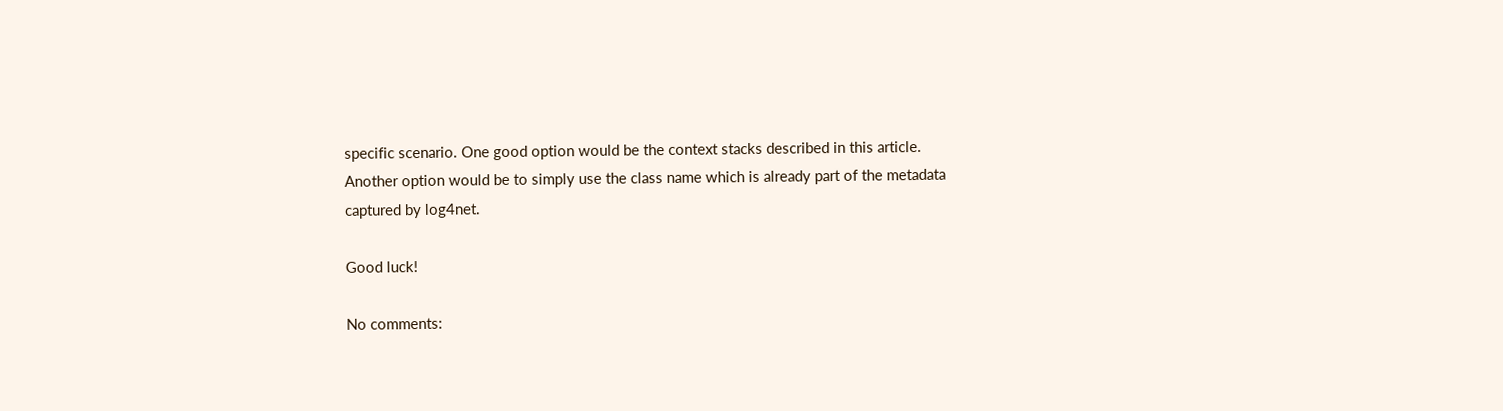specific scenario. One good option would be the context stacks described in this article. Another option would be to simply use the class name which is already part of the metadata captured by log4net.

Good luck!

No comments: